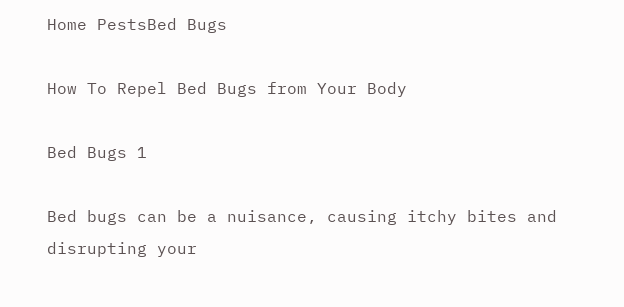Home PestsBed Bugs

How To Repel Bed Bugs from Your Body

Bed Bugs 1

Bed bugs can be a nuisance, causing itchy bites and disrupting your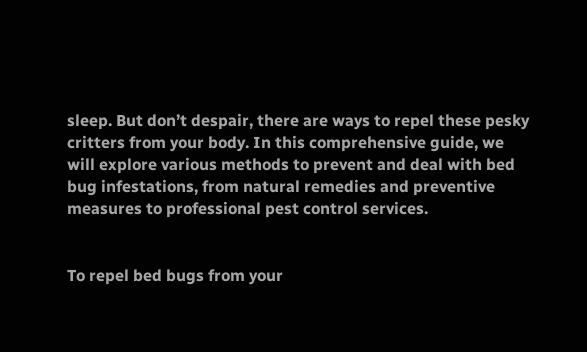sleep. But don’t despair, there are ways to repel these pesky critters from your body. In this comprehensive guide, we will explore various methods to prevent and deal with bed bug infestations, from natural remedies and preventive measures to professional pest control services.


To repel bed bugs from your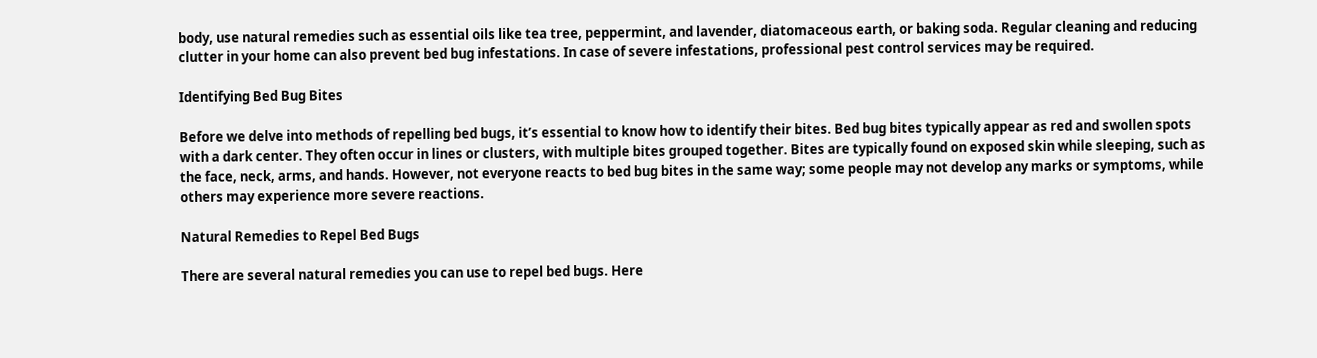body, use natural remedies such as essential oils like tea tree, peppermint, and lavender, diatomaceous earth, or baking soda. Regular cleaning and reducing clutter in your home can also prevent bed bug infestations. In case of severe infestations, professional pest control services may be required.

Identifying Bed Bug Bites

Before we delve into methods of repelling bed bugs, it’s essential to know how to identify their bites. Bed bug bites typically appear as red and swollen spots with a dark center. They often occur in lines or clusters, with multiple bites grouped together. Bites are typically found on exposed skin while sleeping, such as the face, neck, arms, and hands. However, not everyone reacts to bed bug bites in the same way; some people may not develop any marks or symptoms, while others may experience more severe reactions.

Natural Remedies to Repel Bed Bugs

There are several natural remedies you can use to repel bed bugs. Here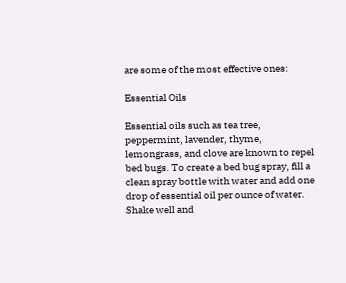are some of the most effective ones:

Essential Oils

Essential oils such as tea tree, peppermint, lavender, thyme, lemongrass, and clove are known to repel bed bugs. To create a bed bug spray, fill a clean spray bottle with water and add one drop of essential oil per ounce of water. Shake well and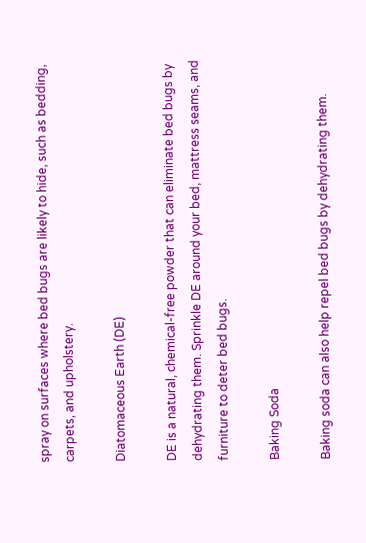spray on surfaces where bed bugs are likely to hide, such as bedding, carpets, and upholstery.

Diatomaceous Earth (DE)

DE is a natural, chemical-free powder that can eliminate bed bugs by dehydrating them. Sprinkle DE around your bed, mattress seams, and furniture to deter bed bugs.

Baking Soda

Baking soda can also help repel bed bugs by dehydrating them.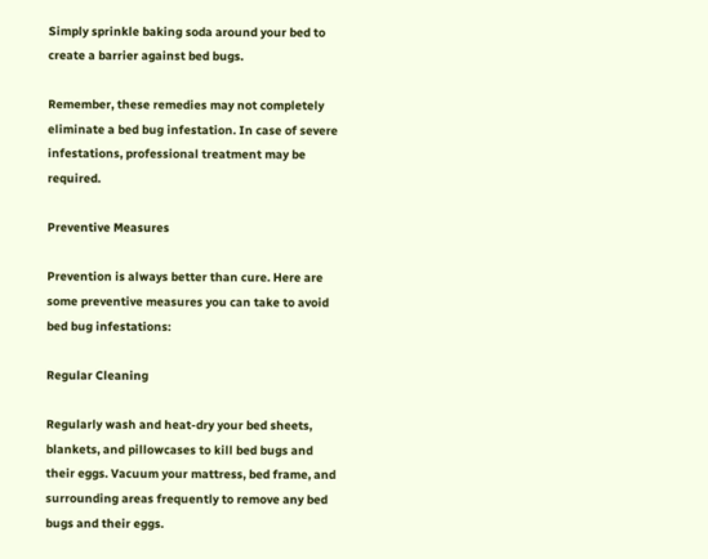Simply sprinkle baking soda around your bed to create a barrier against bed bugs.

Remember, these remedies may not completely eliminate a bed bug infestation. In case of severe infestations, professional treatment may be required.

Preventive Measures

Prevention is always better than cure. Here are some preventive measures you can take to avoid bed bug infestations:

Regular Cleaning

Regularly wash and heat-dry your bed sheets, blankets, and pillowcases to kill bed bugs and their eggs. Vacuum your mattress, bed frame, and surrounding areas frequently to remove any bed bugs and their eggs.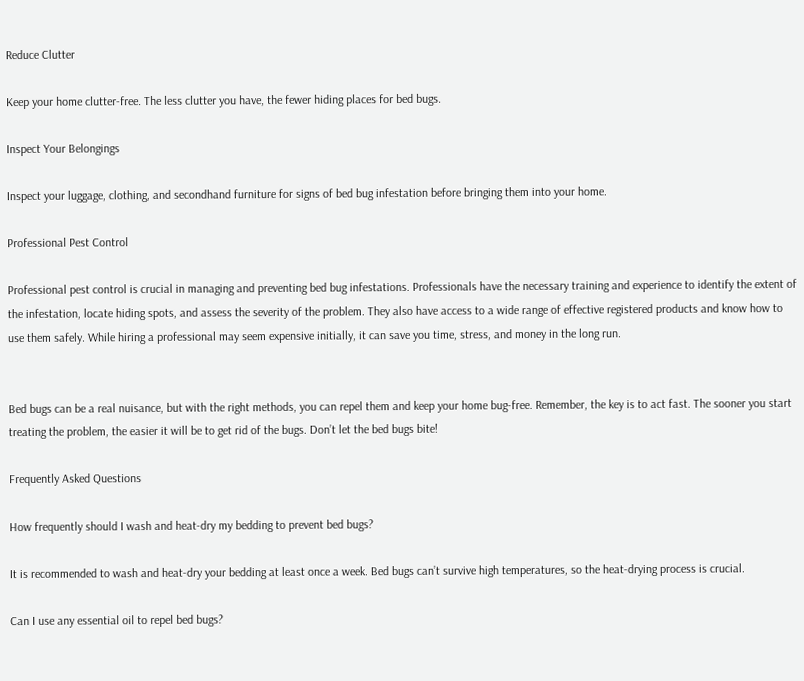Reduce Clutter

Keep your home clutter-free. The less clutter you have, the fewer hiding places for bed bugs.

Inspect Your Belongings

Inspect your luggage, clothing, and secondhand furniture for signs of bed bug infestation before bringing them into your home.

Professional Pest Control

Professional pest control is crucial in managing and preventing bed bug infestations. Professionals have the necessary training and experience to identify the extent of the infestation, locate hiding spots, and assess the severity of the problem. They also have access to a wide range of effective registered products and know how to use them safely. While hiring a professional may seem expensive initially, it can save you time, stress, and money in the long run.


Bed bugs can be a real nuisance, but with the right methods, you can repel them and keep your home bug-free. Remember, the key is to act fast. The sooner you start treating the problem, the easier it will be to get rid of the bugs. Don’t let the bed bugs bite!

Frequently Asked Questions

How frequently should I wash and heat-dry my bedding to prevent bed bugs?

It is recommended to wash and heat-dry your bedding at least once a week. Bed bugs can’t survive high temperatures, so the heat-drying process is crucial.

Can I use any essential oil to repel bed bugs?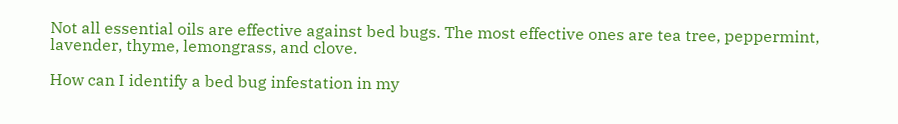Not all essential oils are effective against bed bugs. The most effective ones are tea tree, peppermint, lavender, thyme, lemongrass, and clove.

How can I identify a bed bug infestation in my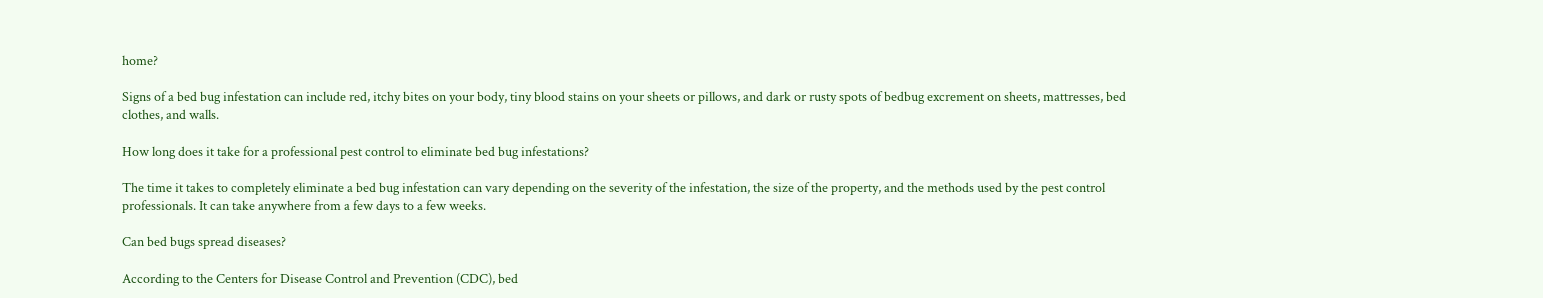home?

Signs of a bed bug infestation can include red, itchy bites on your body, tiny blood stains on your sheets or pillows, and dark or rusty spots of bedbug excrement on sheets, mattresses, bed clothes, and walls.

How long does it take for a professional pest control to eliminate bed bug infestations?

The time it takes to completely eliminate a bed bug infestation can vary depending on the severity of the infestation, the size of the property, and the methods used by the pest control professionals. It can take anywhere from a few days to a few weeks.

Can bed bugs spread diseases?

According to the Centers for Disease Control and Prevention (CDC), bed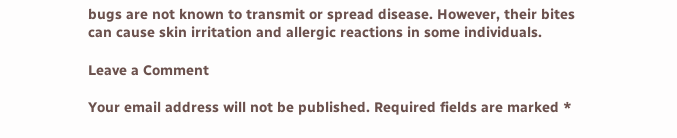bugs are not known to transmit or spread disease. However, their bites can cause skin irritation and allergic reactions in some individuals.

Leave a Comment

Your email address will not be published. Required fields are marked *